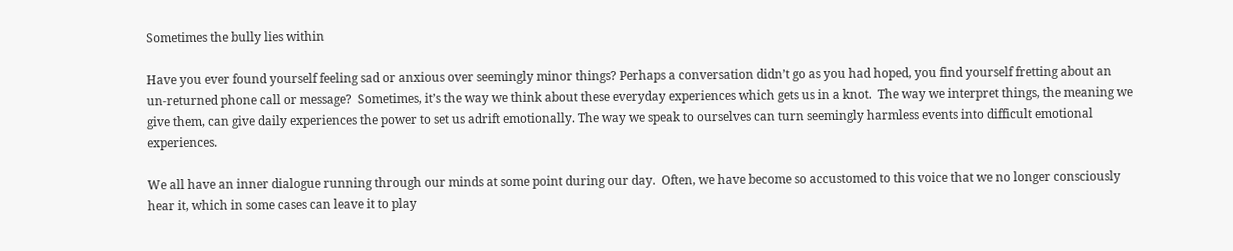Sometimes the bully lies within

Have you ever found yourself feeling sad or anxious over seemingly minor things? Perhaps a conversation didn’t go as you had hoped, you find yourself fretting about an un-returned phone call or message?  Sometimes, it’s the way we think about these everyday experiences which gets us in a knot.  The way we interpret things, the meaning we give them, can give daily experiences the power to set us adrift emotionally. The way we speak to ourselves can turn seemingly harmless events into difficult emotional experiences.

We all have an inner dialogue running through our minds at some point during our day.  Often, we have become so accustomed to this voice that we no longer consciously hear it, which in some cases can leave it to play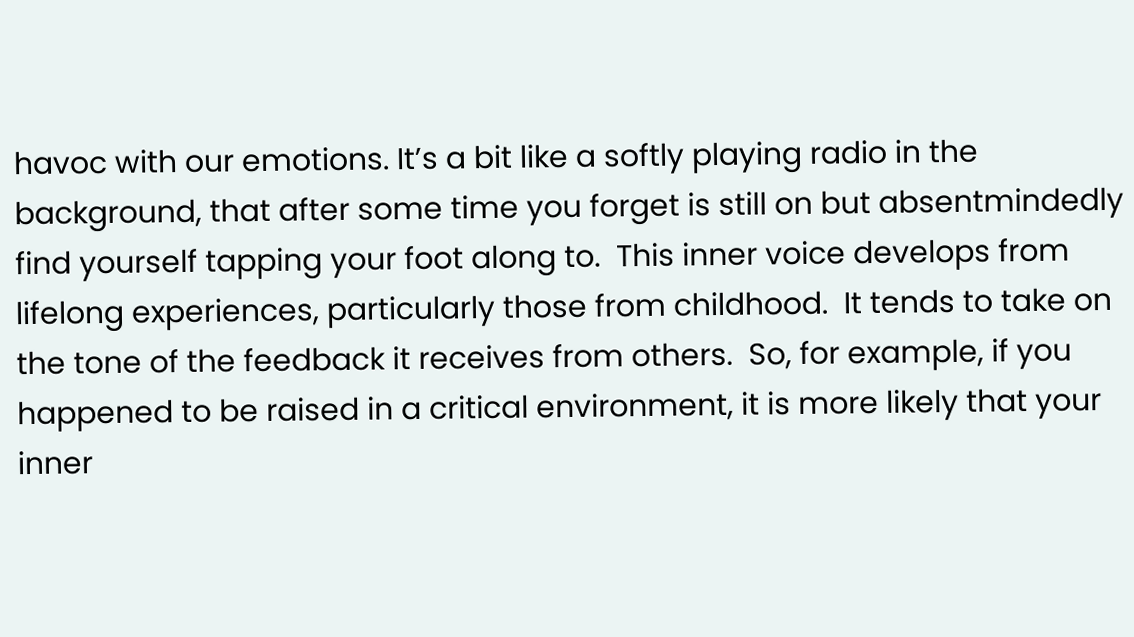havoc with our emotions. It’s a bit like a softly playing radio in the background, that after some time you forget is still on but absentmindedly find yourself tapping your foot along to.  This inner voice develops from lifelong experiences, particularly those from childhood.  It tends to take on the tone of the feedback it receives from others.  So, for example, if you happened to be raised in a critical environment, it is more likely that your inner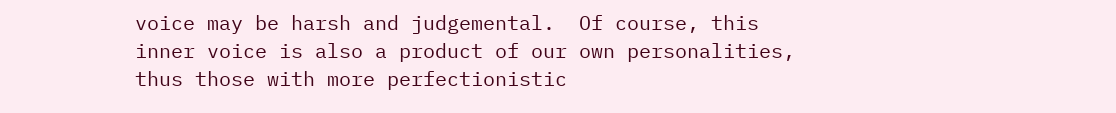voice may be harsh and judgemental.  Of course, this inner voice is also a product of our own personalities, thus those with more perfectionistic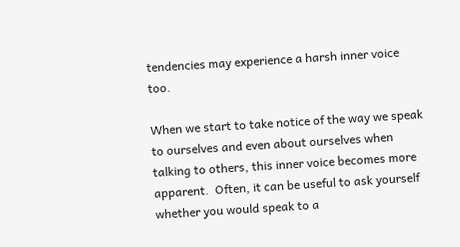tendencies may experience a harsh inner voice too.

When we start to take notice of the way we speak to ourselves and even about ourselves when talking to others, this inner voice becomes more apparent.  Often, it can be useful to ask yourself whether you would speak to a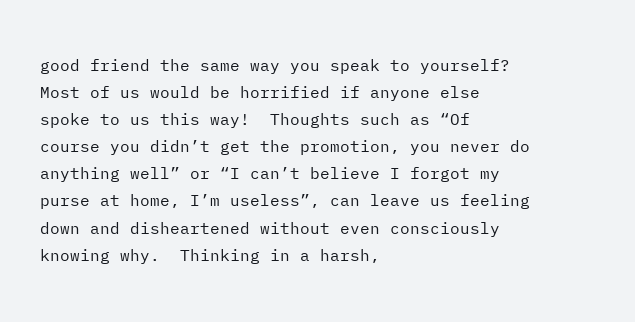good friend the same way you speak to yourself?  Most of us would be horrified if anyone else spoke to us this way!  Thoughts such as “Of course you didn’t get the promotion, you never do anything well” or “I can’t believe I forgot my purse at home, I’m useless”, can leave us feeling down and disheartened without even consciously knowing why.  Thinking in a harsh,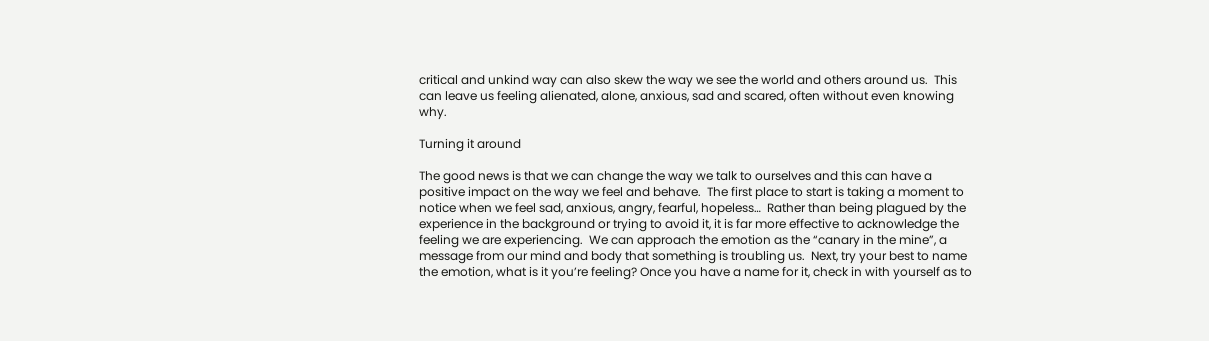critical and unkind way can also skew the way we see the world and others around us.  This can leave us feeling alienated, alone, anxious, sad and scared, often without even knowing why.

Turning it around

The good news is that we can change the way we talk to ourselves and this can have a positive impact on the way we feel and behave.  The first place to start is taking a moment to notice when we feel sad, anxious, angry, fearful, hopeless…  Rather than being plagued by the experience in the background or trying to avoid it, it is far more effective to acknowledge the feeling we are experiencing.  We can approach the emotion as the “canary in the mine”, a message from our mind and body that something is troubling us.  Next, try your best to name the emotion, what is it you’re feeling? Once you have a name for it, check in with yourself as to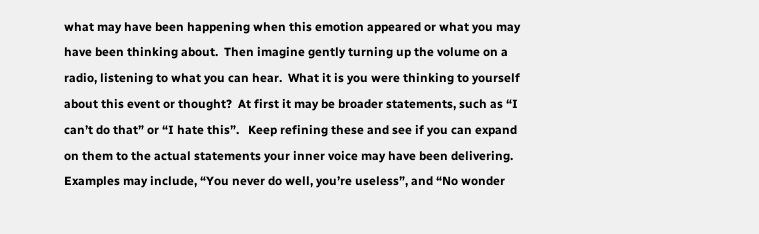what may have been happening when this emotion appeared or what you may have been thinking about.  Then imagine gently turning up the volume on a radio, listening to what you can hear.  What it is you were thinking to yourself about this event or thought?  At first it may be broader statements, such as “I can’t do that” or “I hate this”.   Keep refining these and see if you can expand on them to the actual statements your inner voice may have been delivering.  Examples may include, “You never do well, you’re useless”, and “No wonder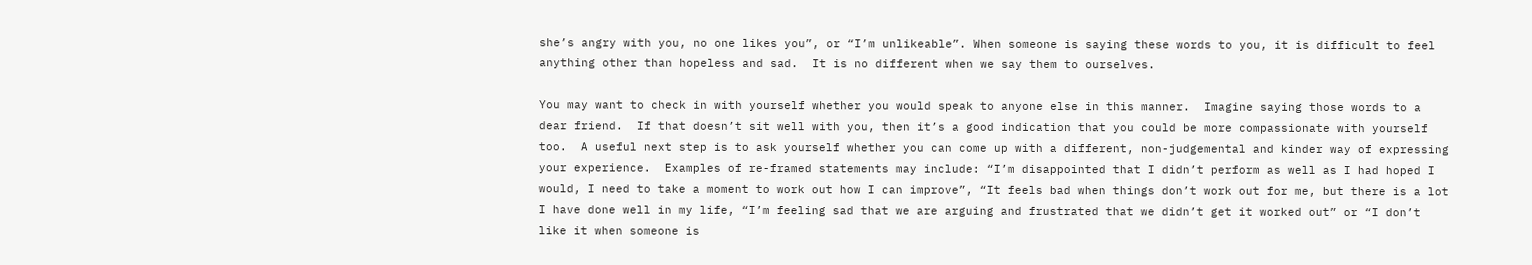she’s angry with you, no one likes you”, or “I’m unlikeable”. When someone is saying these words to you, it is difficult to feel anything other than hopeless and sad.  It is no different when we say them to ourselves.

You may want to check in with yourself whether you would speak to anyone else in this manner.  Imagine saying those words to a dear friend.  If that doesn’t sit well with you, then it’s a good indication that you could be more compassionate with yourself too.  A useful next step is to ask yourself whether you can come up with a different, non-judgemental and kinder way of expressing your experience.  Examples of re-framed statements may include: “I’m disappointed that I didn’t perform as well as I had hoped I would, I need to take a moment to work out how I can improve”, “It feels bad when things don’t work out for me, but there is a lot I have done well in my life, “I’m feeling sad that we are arguing and frustrated that we didn’t get it worked out” or “I don’t like it when someone is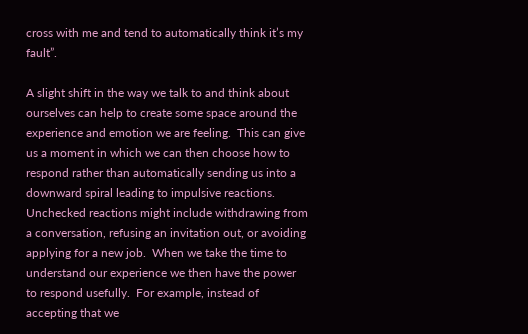cross with me and tend to automatically think it’s my fault”.

A slight shift in the way we talk to and think about ourselves can help to create some space around the experience and emotion we are feeling.  This can give us a moment in which we can then choose how to respond rather than automatically sending us into a downward spiral leading to impulsive reactions.  Unchecked reactions might include withdrawing from a conversation, refusing an invitation out, or avoiding applying for a new job.  When we take the time to understand our experience we then have the power to respond usefully.  For example, instead of accepting that we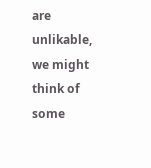are unlikable, we might think of some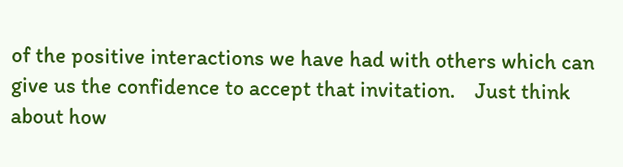of the positive interactions we have had with others which can give us the confidence to accept that invitation.    Just think about how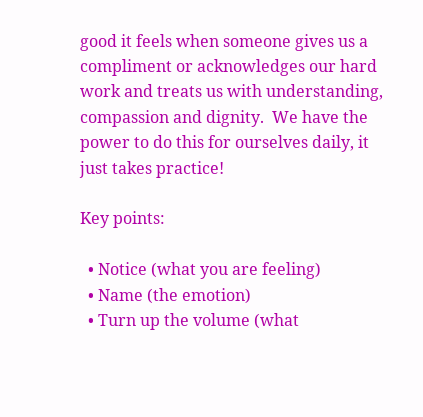good it feels when someone gives us a compliment or acknowledges our hard work and treats us with understanding, compassion and dignity.  We have the power to do this for ourselves daily, it just takes practice!

Key points:

  • Notice (what you are feeling)
  • Name (the emotion)
  • Turn up the volume (what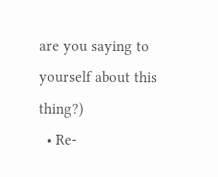are you saying to yourself about this thing?)
  • Re-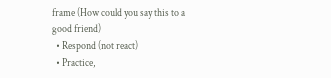frame (How could you say this to a good friend)
  • Respond (not react)
  • Practice,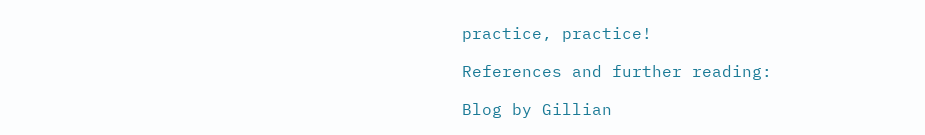practice, practice!

References and further reading:

Blog by Gillian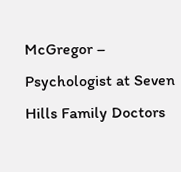McGregor – Psychologist at Seven Hills Family Doctors